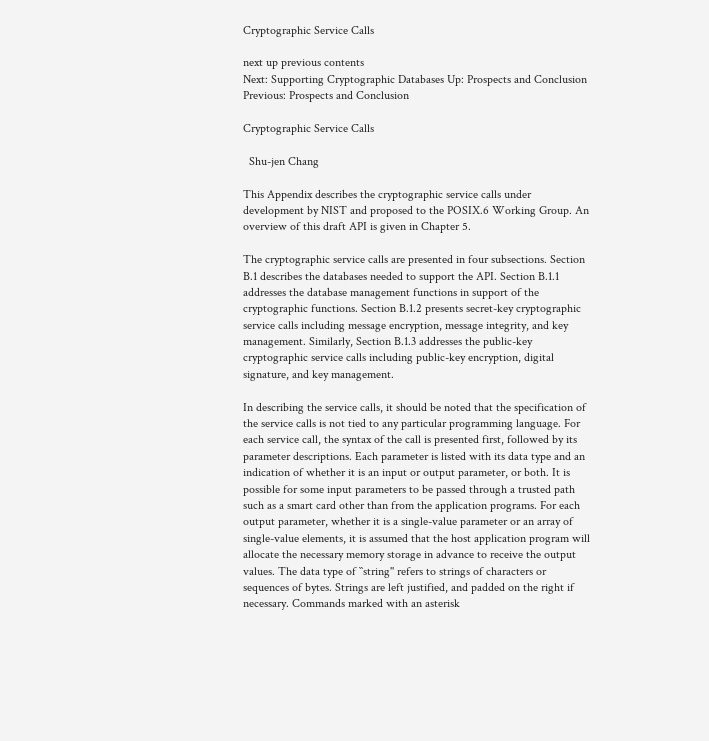Cryptographic Service Calls

next up previous contents
Next: Supporting Cryptographic Databases Up: Prospects and Conclusion Previous: Prospects and Conclusion

Cryptographic Service Calls

  Shu-jen Chang

This Appendix describes the cryptographic service calls under development by NIST and proposed to the POSIX.6 Working Group. An overview of this draft API is given in Chapter 5.

The cryptographic service calls are presented in four subsections. Section B.1 describes the databases needed to support the API. Section B.1.1 addresses the database management functions in support of the cryptographic functions. Section B.1.2 presents secret-key cryptographic service calls including message encryption, message integrity, and key management. Similarly, Section B.1.3 addresses the public-key cryptographic service calls including public-key encryption, digital signature, and key management.

In describing the service calls, it should be noted that the specification of the service calls is not tied to any particular programming language. For each service call, the syntax of the call is presented first, followed by its parameter descriptions. Each parameter is listed with its data type and an indication of whether it is an input or output parameter, or both. It is possible for some input parameters to be passed through a trusted path such as a smart card other than from the application programs. For each output parameter, whether it is a single-value parameter or an array of single-value elements, it is assumed that the host application program will allocate the necessary memory storage in advance to receive the output values. The data type of ``string'' refers to strings of characters or sequences of bytes. Strings are left justified, and padded on the right if necessary. Commands marked with an asterisk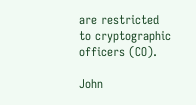are restricted to cryptographic officers (CO).

John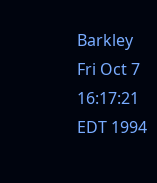Barkley
Fri Oct 7 16:17:21 EDT 1994